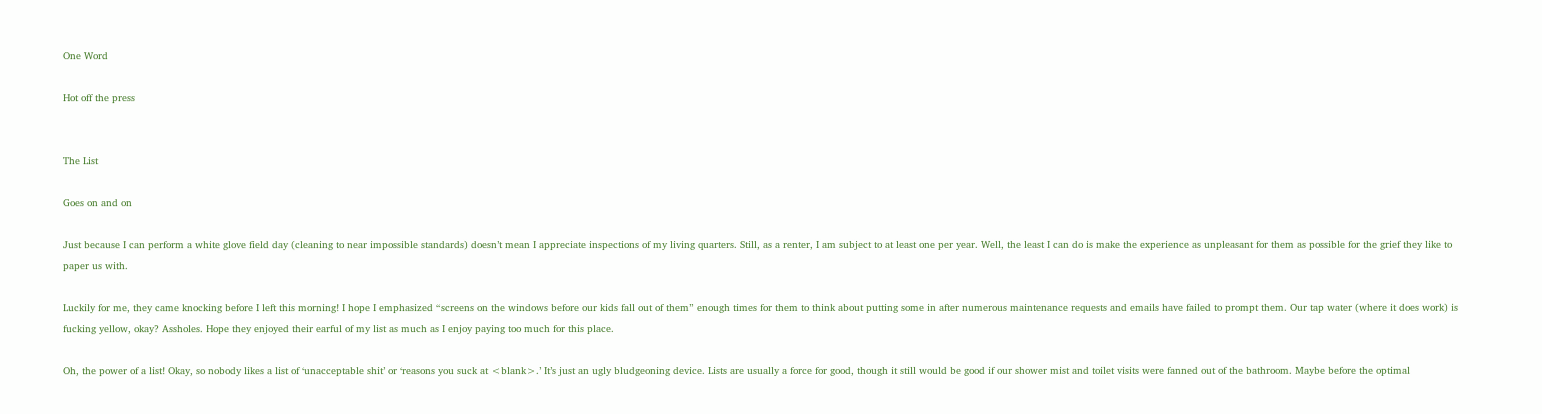One Word

Hot off the press


The List

Goes on and on

Just because I can perform a white glove field day (cleaning to near impossible standards) doesn’t mean I appreciate inspections of my living quarters. Still, as a renter, I am subject to at least one per year. Well, the least I can do is make the experience as unpleasant for them as possible for the grief they like to paper us with.

Luckily for me, they came knocking before I left this morning! I hope I emphasized “screens on the windows before our kids fall out of them” enough times for them to think about putting some in after numerous maintenance requests and emails have failed to prompt them. Our tap water (where it does work) is fucking yellow, okay? Assholes. Hope they enjoyed their earful of my list as much as I enjoy paying too much for this place.

Oh, the power of a list! Okay, so nobody likes a list of ‘unacceptable shit’ or ‘reasons you suck at <blank>.’ It’s just an ugly bludgeoning device. Lists are usually a force for good, though it still would be good if our shower mist and toilet visits were fanned out of the bathroom. Maybe before the optimal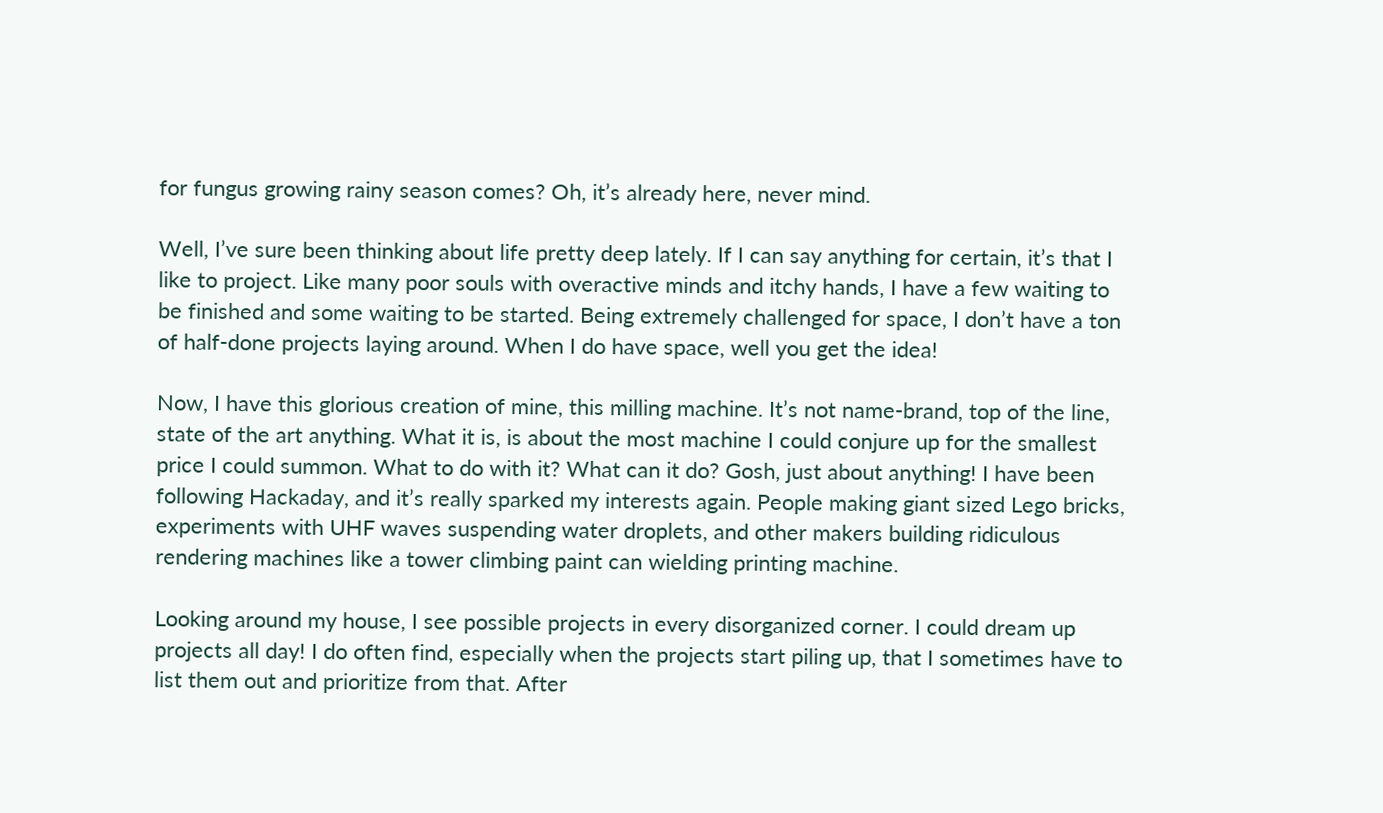for fungus growing rainy season comes? Oh, it’s already here, never mind.

Well, I’ve sure been thinking about life pretty deep lately. If I can say anything for certain, it’s that I like to project. Like many poor souls with overactive minds and itchy hands, I have a few waiting to be finished and some waiting to be started. Being extremely challenged for space, I don’t have a ton of half-done projects laying around. When I do have space, well you get the idea!

Now, I have this glorious creation of mine, this milling machine. It’s not name-brand, top of the line, state of the art anything. What it is, is about the most machine I could conjure up for the smallest price I could summon. What to do with it? What can it do? Gosh, just about anything! I have been following Hackaday, and it’s really sparked my interests again. People making giant sized Lego bricks, experiments with UHF waves suspending water droplets, and other makers building ridiculous rendering machines like a tower climbing paint can wielding printing machine.

Looking around my house, I see possible projects in every disorganized corner. I could dream up projects all day! I do often find, especially when the projects start piling up, that I sometimes have to list them out and prioritize from that. After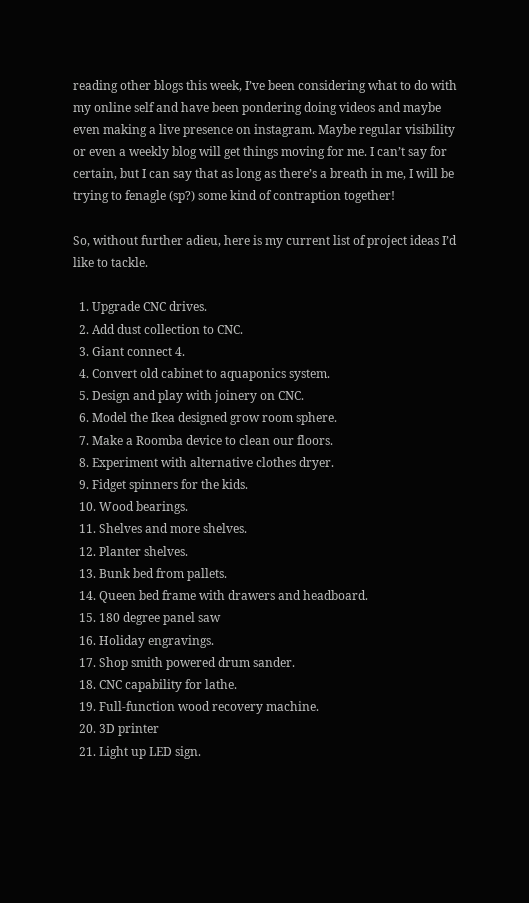reading other blogs this week, I’ve been considering what to do with my online self and have been pondering doing videos and maybe even making a live presence on instagram. Maybe regular visibility or even a weekly blog will get things moving for me. I can’t say for certain, but I can say that as long as there’s a breath in me, I will be trying to fenagle (sp?) some kind of contraption together!

So, without further adieu, here is my current list of project ideas I’d like to tackle.

  1. Upgrade CNC drives.
  2. Add dust collection to CNC.
  3. Giant connect 4.
  4. Convert old cabinet to aquaponics system.
  5. Design and play with joinery on CNC.
  6. Model the Ikea designed grow room sphere.
  7. Make a Roomba device to clean our floors.
  8. Experiment with alternative clothes dryer.
  9. Fidget spinners for the kids.
  10. Wood bearings.
  11. Shelves and more shelves.
  12. Planter shelves.
  13. Bunk bed from pallets.
  14. Queen bed frame with drawers and headboard.
  15. 180 degree panel saw
  16. Holiday engravings.
  17. Shop smith powered drum sander.
  18. CNC capability for lathe.
  19. Full-function wood recovery machine.
  20. 3D printer
  21. Light up LED sign.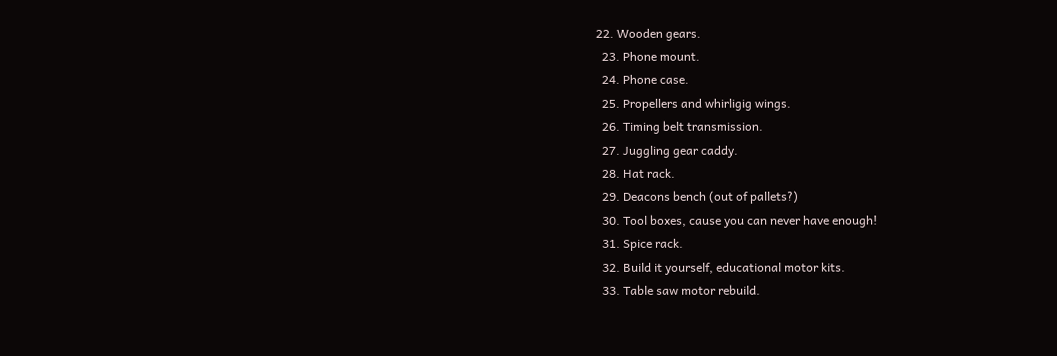22. Wooden gears.
  23. Phone mount.
  24. Phone case.
  25. Propellers and whirligig wings.
  26. Timing belt transmission.
  27. Juggling gear caddy.
  28. Hat rack.
  29. Deacons bench (out of pallets?)
  30. Tool boxes, cause you can never have enough!
  31. Spice rack.
  32. Build it yourself, educational motor kits.
  33. Table saw motor rebuild.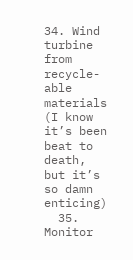34. Wind turbine from recycle-able materials (I know it’s been beat to death, but it’s so damn enticing)
  35. Monitor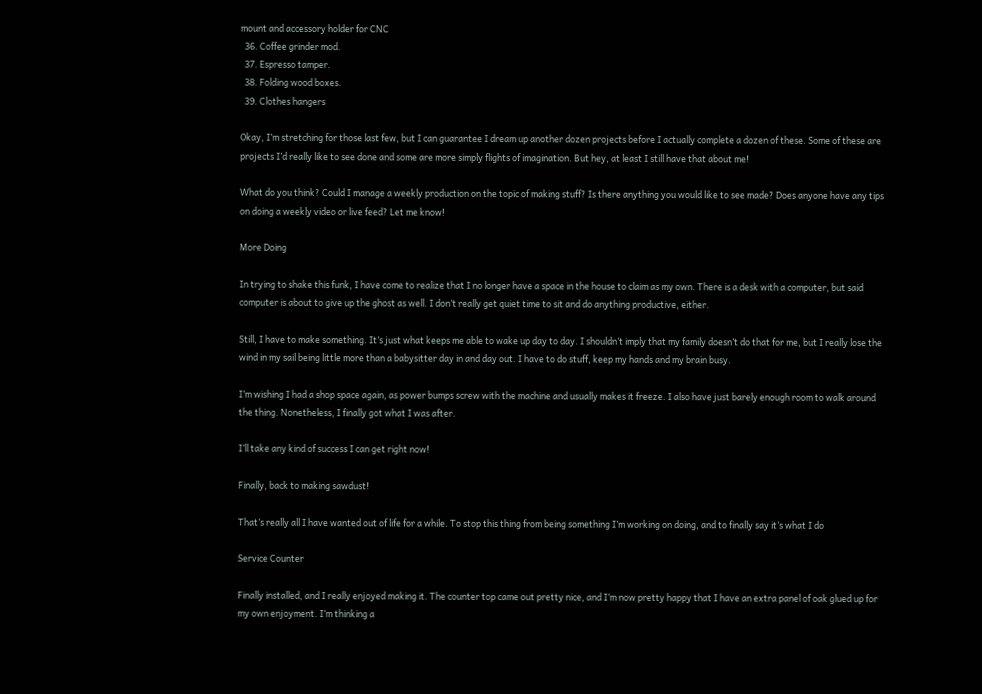mount and accessory holder for CNC
  36. Coffee grinder mod.
  37. Espresso tamper.
  38. Folding wood boxes.
  39. Clothes hangers

Okay, I’m stretching for those last few, but I can guarantee I dream up another dozen projects before I actually complete a dozen of these. Some of these are projects I’d really like to see done and some are more simply flights of imagination. But hey, at least I still have that about me!

What do you think? Could I manage a weekly production on the topic of making stuff? Is there anything you would like to see made? Does anyone have any tips on doing a weekly video or live feed? Let me know!

More Doing

In trying to shake this funk, I have come to realize that I no longer have a space in the house to claim as my own. There is a desk with a computer, but said computer is about to give up the ghost as well. I don’t really get quiet time to sit and do anything productive, either.

Still, I have to make something. It’s just what keeps me able to wake up day to day. I shouldn’t imply that my family doesn’t do that for me, but I really lose the wind in my sail being little more than a babysitter day in and day out. I have to do stuff, keep my hands and my brain busy.

I’m wishing I had a shop space again, as power bumps screw with the machine and usually makes it freeze. I also have just barely enough room to walk around the thing. Nonetheless, I finally got what I was after.

I’ll take any kind of success I can get right now!

Finally, back to making sawdust!

That’s really all I have wanted out of life for a while. To stop this thing from being something I’m working on doing, and to finally say it’s what I do

Service Counter

Finally installed, and I really enjoyed making it. The counter top came out pretty nice, and I’m now pretty happy that I have an extra panel of oak glued up for my own enjoyment. I’m thinking a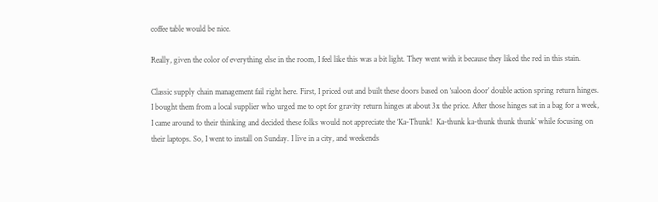coffee table would be nice.

Really, given the color of everything else in the room, I feel like this was a bit light. They went with it because they liked the red in this stain.

Classic supply chain management fail right here. First, I priced out and built these doors based on ‘saloon door’ double action spring return hinges. I bought them from a local supplier who urged me to opt for gravity return hinges at about 3x the price. After those hinges sat in a bag for a week, I came around to their thinking and decided these folks would not appreciate the ‘Ka-Thunk!  Ka-thunk ka-thunk thunk thunk’ while focusing on their laptops. So, I went to install on Sunday. I live in a city, and weekends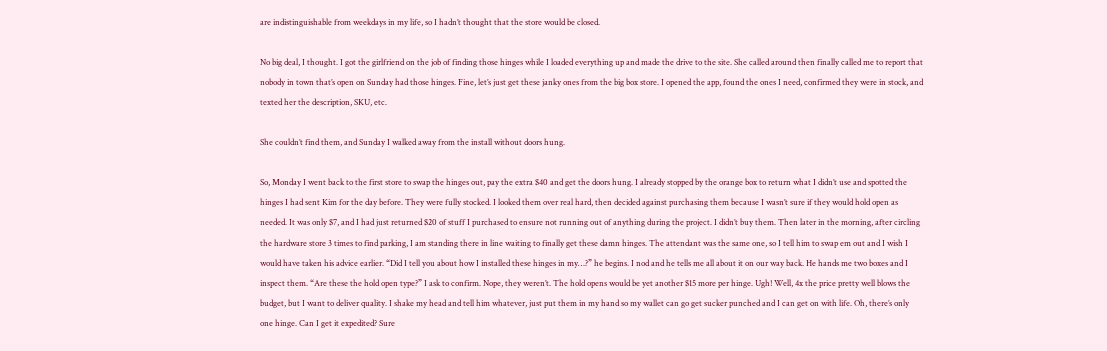are indistinguishable from weekdays in my life, so I hadn’t thought that the store would be closed.

No big deal, I thought. I got the girlfriend on the job of finding those hinges while I loaded everything up and made the drive to the site. She called around then finally called me to report that nobody in town that’s open on Sunday had those hinges. Fine, let’s just get these janky ones from the big box store. I opened the app, found the ones I need, confirmed they were in stock, and texted her the description, SKU, etc.

She couldn’t find them, and Sunday I walked away from the install without doors hung.

So, Monday I went back to the first store to swap the hinges out, pay the extra $40 and get the doors hung. I already stopped by the orange box to return what I didn’t use and spotted the hinges I had sent Kim for the day before. They were fully stocked. I looked them over real hard, then decided against purchasing them because I wasn’t sure if they would hold open as needed. It was only $7, and I had just returned $20 of stuff I purchased to ensure not running out of anything during the project. I didn’t buy them. Then later in the morning, after circling the hardware store 3 times to find parking, I am standing there in line waiting to finally get these damn hinges. The attendant was the same one, so I tell him to swap em out and I wish I would have taken his advice earlier. “Did I tell you about how I installed these hinges in my…?” he begins. I nod and he tells me all about it on our way back. He hands me two boxes and I inspect them. “Are these the hold open type?” I ask to confirm. Nope, they weren’t. The hold opens would be yet another $15 more per hinge. Ugh! Well, 4x the price pretty well blows the budget, but I want to deliver quality. I shake my head and tell him whatever, just put them in my hand so my wallet can go get sucker punched and I can get on with life. Oh, there’s only one hinge. Can I get it expedited? Sure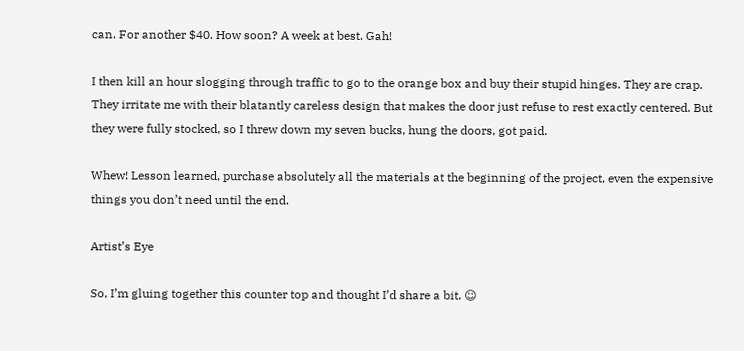can. For another $40. How soon? A week at best. Gah!

I then kill an hour slogging through traffic to go to the orange box and buy their stupid hinges. They are crap. They irritate me with their blatantly careless design that makes the door just refuse to rest exactly centered. But they were fully stocked, so I threw down my seven bucks, hung the doors, got paid.

Whew! Lesson learned, purchase absolutely all the materials at the beginning of the project, even the expensive things you don’t need until the end.

Artist’s Eye

So, I’m gluing together this counter top and thought I’d share a bit. ☺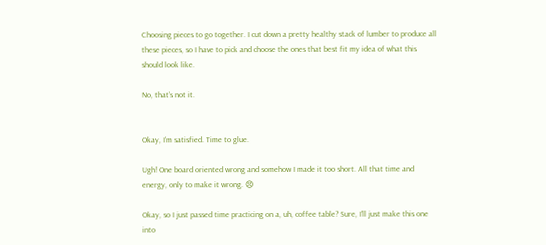Choosing pieces to go together. I cut down a pretty healthy stack of lumber to produce all these pieces, so I have to pick and choose the ones that best fit my idea of what this should look like.

No, that’s not it.


Okay, I’m satisfied. Time to glue.

Ugh! One board oriented wrong and somehow I made it too short. All that time and energy, only to make it wrong. 😣

Okay, so I just passed time practicing on a, uh, coffee table? Sure, I’ll just make this one into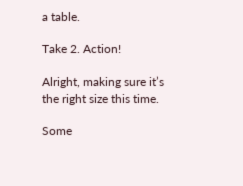a table.

Take 2. Action!

Alright, making sure it’s the right size this time.

Some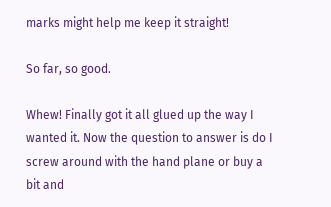marks might help me keep it straight!

So far, so good.

Whew! Finally got it all glued up the way I wanted it. Now the question to answer is do I screw around with the hand plane or buy a bit and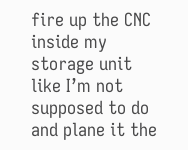fire up the CNC inside my storage unit like I’m not supposed to do and plane it the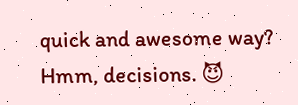quick and awesome way? Hmm, decisions. 😈